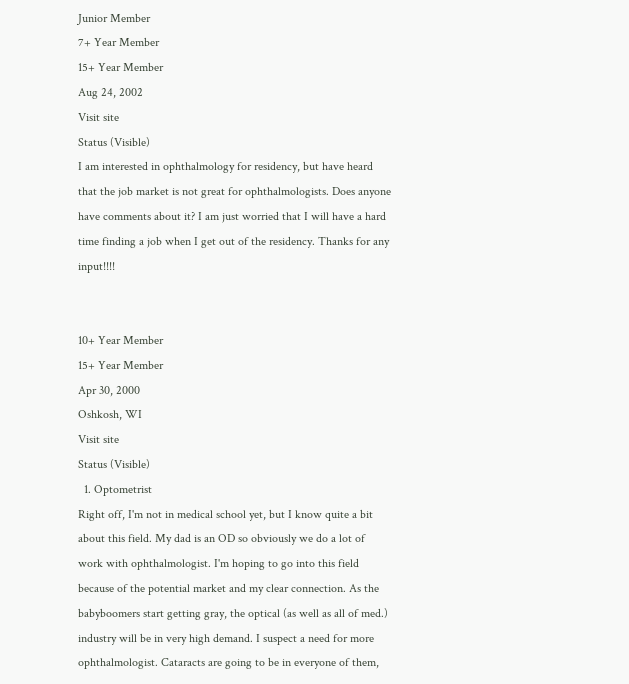Junior Member
7+ Year Member
15+ Year Member
Aug 24, 2002
Visit site
Status (Visible)
I am interested in ophthalmology for residency, but have heard that the job market is not great for ophthalmologists. Does anyone have comments about it? I am just worried that I will have a hard time finding a job when I get out of the residency. Thanks for any input!!!!


10+ Year Member
15+ Year Member
Apr 30, 2000
Oshkosh, WI
Visit site
Status (Visible)
  1. Optometrist
Right off, I'm not in medical school yet, but I know quite a bit about this field. My dad is an OD so obviously we do a lot of work with ophthalmologist. I'm hoping to go into this field because of the potential market and my clear connection. As the babyboomers start getting gray, the optical (as well as all of med.) industry will be in very high demand. I suspect a need for more ophthalmologist. Cataracts are going to be in everyone of them,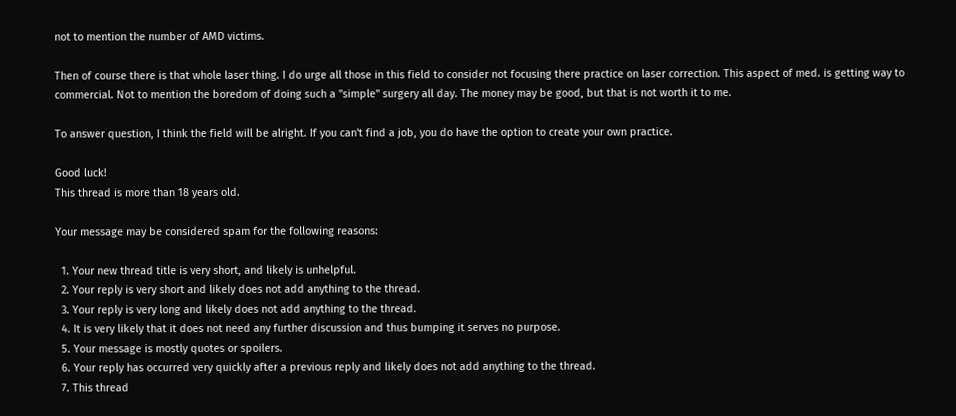not to mention the number of AMD victims.

Then of course there is that whole laser thing. I do urge all those in this field to consider not focusing there practice on laser correction. This aspect of med. is getting way to commercial. Not to mention the boredom of doing such a "simple" surgery all day. The money may be good, but that is not worth it to me.

To answer question, I think the field will be alright. If you can't find a job, you do have the option to create your own practice.

Good luck!
This thread is more than 18 years old.

Your message may be considered spam for the following reasons:

  1. Your new thread title is very short, and likely is unhelpful.
  2. Your reply is very short and likely does not add anything to the thread.
  3. Your reply is very long and likely does not add anything to the thread.
  4. It is very likely that it does not need any further discussion and thus bumping it serves no purpose.
  5. Your message is mostly quotes or spoilers.
  6. Your reply has occurred very quickly after a previous reply and likely does not add anything to the thread.
  7. This thread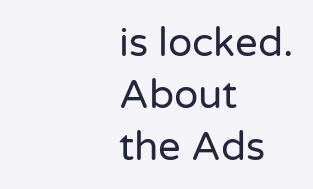is locked.
About the Ads